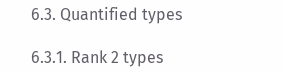6.3. Quantified types

6.3.1. Rank 2 types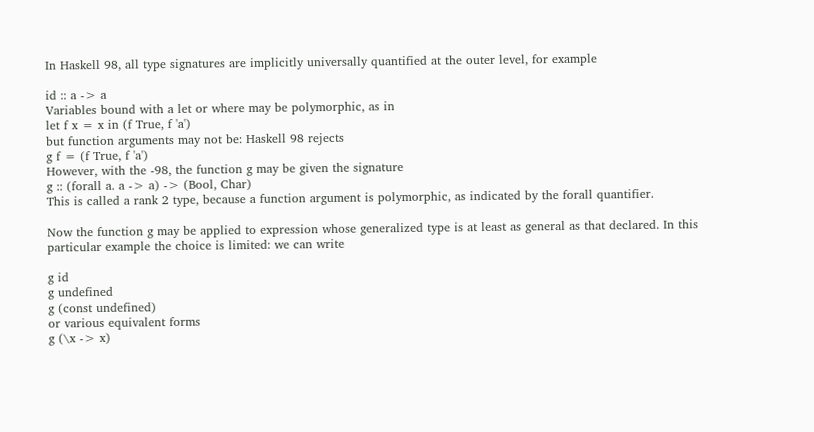In Haskell 98, all type signatures are implicitly universally quantified at the outer level, for example

id :: a -> a
Variables bound with a let or where may be polymorphic, as in
let f x = x in (f True, f 'a')
but function arguments may not be: Haskell 98 rejects
g f = (f True, f 'a')
However, with the -98, the function g may be given the signature
g :: (forall a. a -> a) -> (Bool, Char)
This is called a rank 2 type, because a function argument is polymorphic, as indicated by the forall quantifier.

Now the function g may be applied to expression whose generalized type is at least as general as that declared. In this particular example the choice is limited: we can write

g id
g undefined
g (const undefined)
or various equivalent forms
g (\x -> x)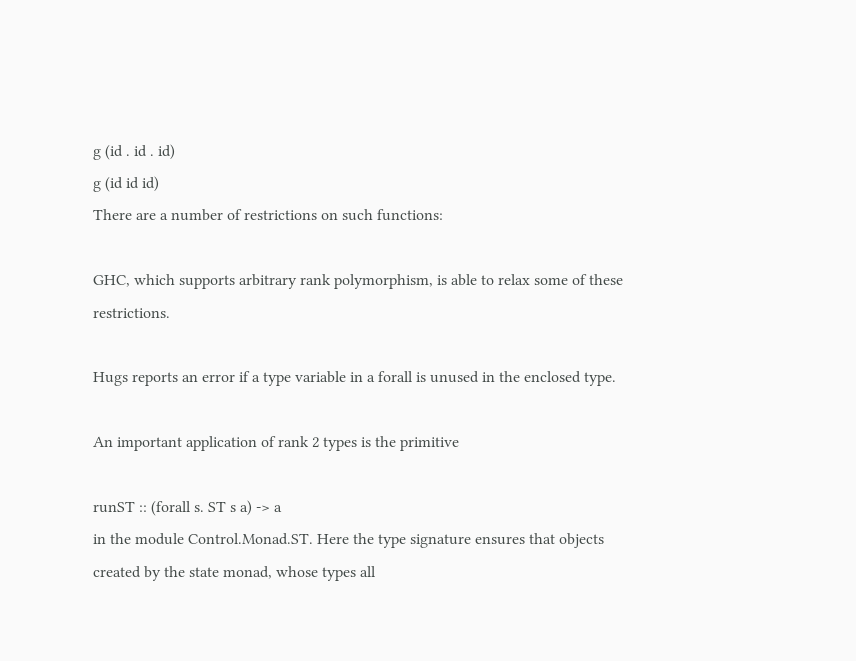g (id . id . id)
g (id id id)
There are a number of restrictions on such functions:

GHC, which supports arbitrary rank polymorphism, is able to relax some of these restrictions.

Hugs reports an error if a type variable in a forall is unused in the enclosed type.

An important application of rank 2 types is the primitive

runST :: (forall s. ST s a) -> a
in the module Control.Monad.ST. Here the type signature ensures that objects created by the state monad, whose types all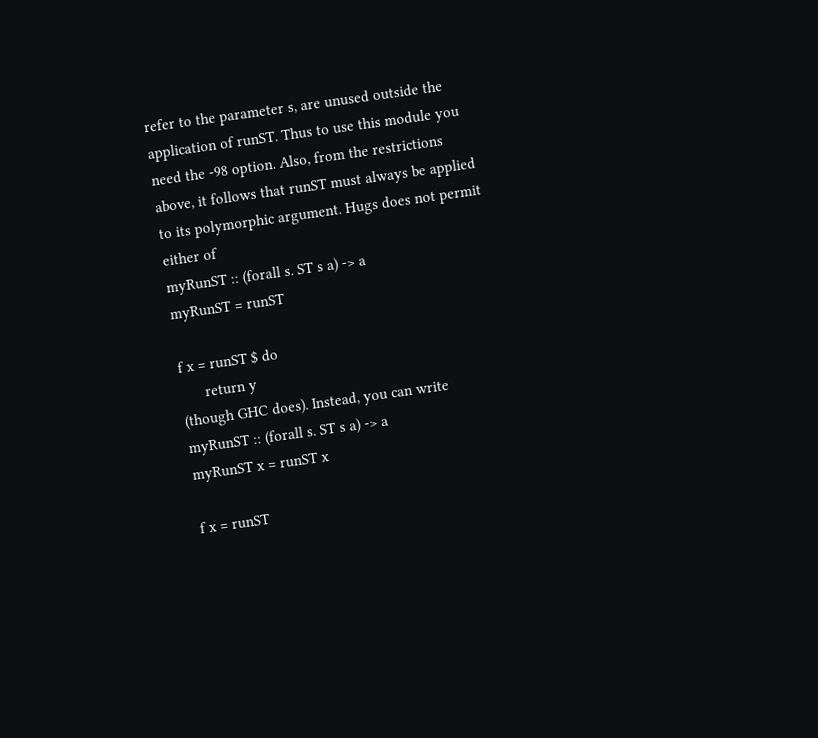refer to the parameter s, are unused outside the application of runST. Thus to use this module you need the -98 option. Also, from the restrictions above, it follows that runST must always be applied to its polymorphic argument. Hugs does not permit either of
myRunST :: (forall s. ST s a) -> a
myRunST = runST

f x = runST $ do
      return y
(though GHC does). Instead, you can write
myRunST :: (forall s. ST s a) -> a
myRunST x = runST x

f x = runST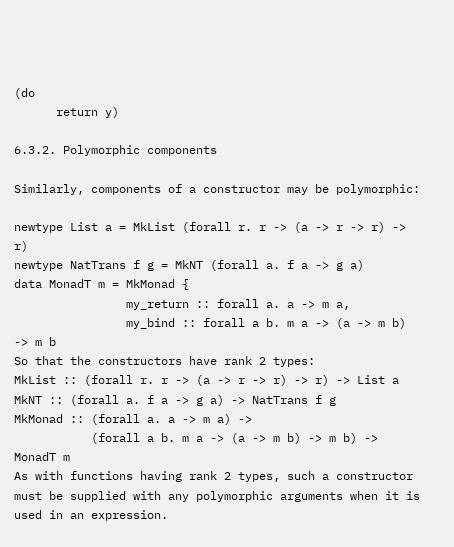(do
      return y)

6.3.2. Polymorphic components

Similarly, components of a constructor may be polymorphic:

newtype List a = MkList (forall r. r -> (a -> r -> r) -> r)
newtype NatTrans f g = MkNT (forall a. f a -> g a)
data MonadT m = MkMonad {
                my_return :: forall a. a -> m a,
                my_bind :: forall a b. m a -> (a -> m b) -> m b
So that the constructors have rank 2 types:
MkList :: (forall r. r -> (a -> r -> r) -> r) -> List a
MkNT :: (forall a. f a -> g a) -> NatTrans f g
MkMonad :: (forall a. a -> m a) ->
           (forall a b. m a -> (a -> m b) -> m b) -> MonadT m
As with functions having rank 2 types, such a constructor must be supplied with any polymorphic arguments when it is used in an expression.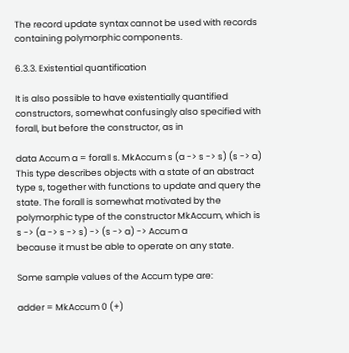The record update syntax cannot be used with records containing polymorphic components.

6.3.3. Existential quantification

It is also possible to have existentially quantified constructors, somewhat confusingly also specified with forall, but before the constructor, as in

data Accum a = forall s. MkAccum s (a -> s -> s) (s -> a)
This type describes objects with a state of an abstract type s, together with functions to update and query the state. The forall is somewhat motivated by the polymorphic type of the constructor MkAccum, which is
s -> (a -> s -> s) -> (s -> a) -> Accum a
because it must be able to operate on any state.

Some sample values of the Accum type are:

adder = MkAccum 0 (+)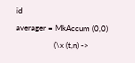id
averager = MkAccum (0,0)
                   (\x (t,n) ->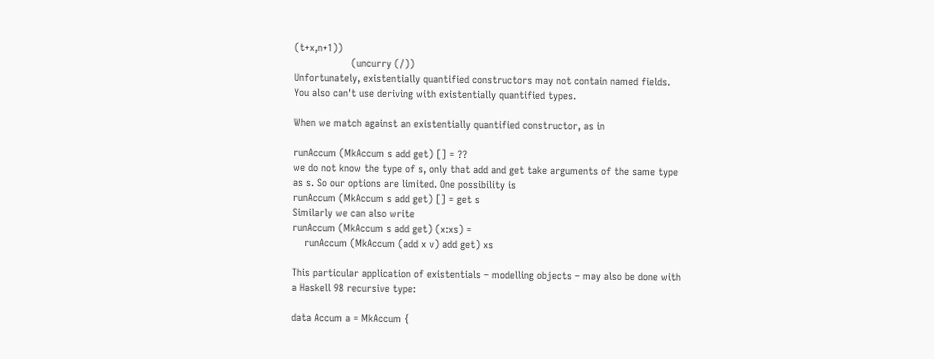(t+x,n+1))
                   (uncurry (/))
Unfortunately, existentially quantified constructors may not contain named fields. You also can't use deriving with existentially quantified types.

When we match against an existentially quantified constructor, as in

runAccum (MkAccum s add get) [] = ??
we do not know the type of s, only that add and get take arguments of the same type as s. So our options are limited. One possibility is
runAccum (MkAccum s add get) [] = get s
Similarly we can also write
runAccum (MkAccum s add get) (x:xs) =
    runAccum (MkAccum (add x v) add get) xs

This particular application of existentials – modelling objects – may also be done with a Haskell 98 recursive type:

data Accum a = MkAccum {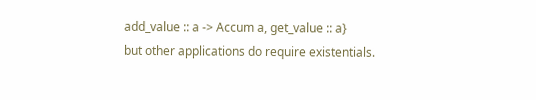add_value :: a -> Accum a, get_value :: a}
but other applications do require existentials.